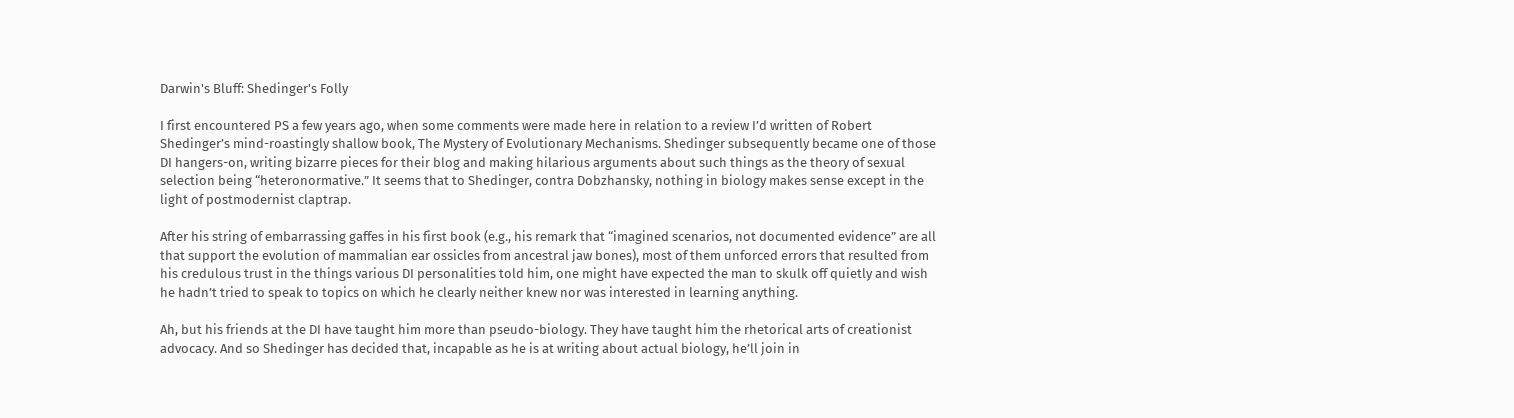Darwin's Bluff: Shedinger's Folly

I first encountered PS a few years ago, when some comments were made here in relation to a review I’d written of Robert Shedinger’s mind-roastingly shallow book, The Mystery of Evolutionary Mechanisms. Shedinger subsequently became one of those DI hangers-on, writing bizarre pieces for their blog and making hilarious arguments about such things as the theory of sexual selection being “heteronormative.” It seems that to Shedinger, contra Dobzhansky, nothing in biology makes sense except in the light of postmodernist claptrap.

After his string of embarrassing gaffes in his first book (e.g., his remark that “imagined scenarios, not documented evidence” are all that support the evolution of mammalian ear ossicles from ancestral jaw bones), most of them unforced errors that resulted from his credulous trust in the things various DI personalities told him, one might have expected the man to skulk off quietly and wish he hadn’t tried to speak to topics on which he clearly neither knew nor was interested in learning anything.

Ah, but his friends at the DI have taught him more than pseudo-biology. They have taught him the rhetorical arts of creationist advocacy. And so Shedinger has decided that, incapable as he is at writing about actual biology, he’ll join in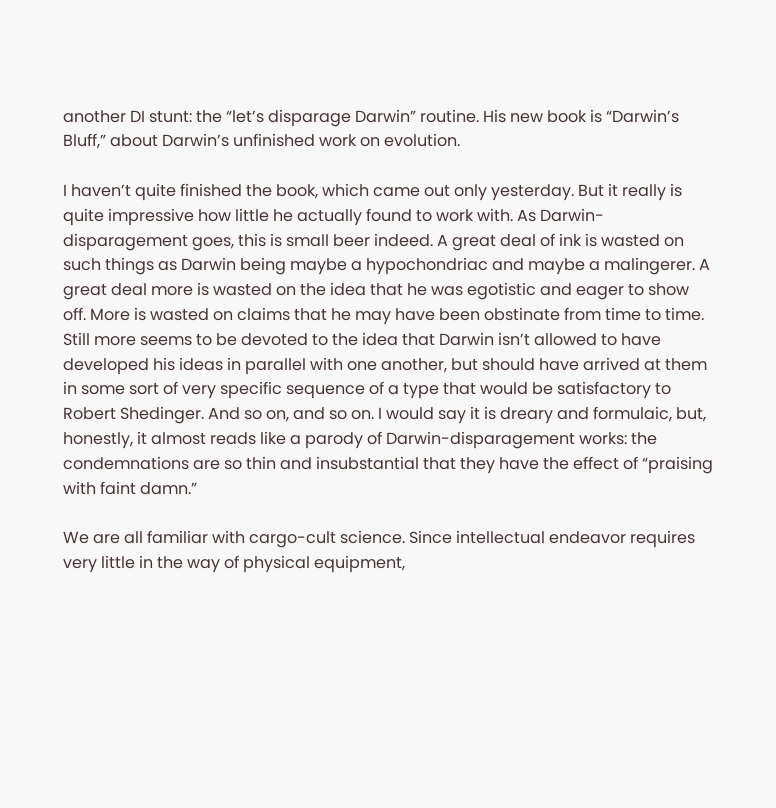another DI stunt: the “let’s disparage Darwin” routine. His new book is “Darwin’s Bluff,” about Darwin’s unfinished work on evolution.

I haven’t quite finished the book, which came out only yesterday. But it really is quite impressive how little he actually found to work with. As Darwin-disparagement goes, this is small beer indeed. A great deal of ink is wasted on such things as Darwin being maybe a hypochondriac and maybe a malingerer. A great deal more is wasted on the idea that he was egotistic and eager to show off. More is wasted on claims that he may have been obstinate from time to time. Still more seems to be devoted to the idea that Darwin isn’t allowed to have developed his ideas in parallel with one another, but should have arrived at them in some sort of very specific sequence of a type that would be satisfactory to Robert Shedinger. And so on, and so on. I would say it is dreary and formulaic, but, honestly, it almost reads like a parody of Darwin-disparagement works: the condemnations are so thin and insubstantial that they have the effect of “praising with faint damn.”

We are all familiar with cargo-cult science. Since intellectual endeavor requires very little in the way of physical equipment,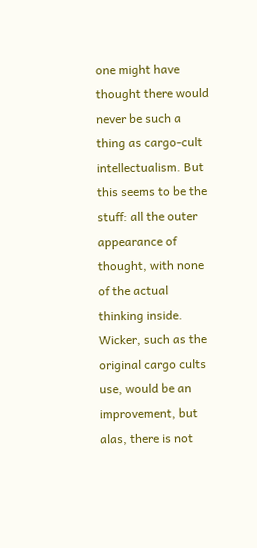one might have thought there would never be such a thing as cargo-cult intellectualism. But this seems to be the stuff: all the outer appearance of thought, with none of the actual thinking inside. Wicker, such as the original cargo cults use, would be an improvement, but alas, there is not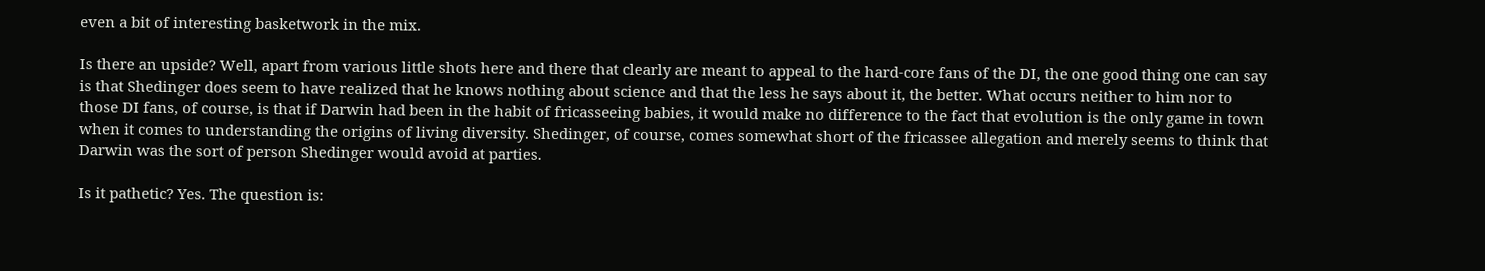even a bit of interesting basketwork in the mix.

Is there an upside? Well, apart from various little shots here and there that clearly are meant to appeal to the hard-core fans of the DI, the one good thing one can say is that Shedinger does seem to have realized that he knows nothing about science and that the less he says about it, the better. What occurs neither to him nor to those DI fans, of course, is that if Darwin had been in the habit of fricasseeing babies, it would make no difference to the fact that evolution is the only game in town when it comes to understanding the origins of living diversity. Shedinger, of course, comes somewhat short of the fricassee allegation and merely seems to think that Darwin was the sort of person Shedinger would avoid at parties.

Is it pathetic? Yes. The question is: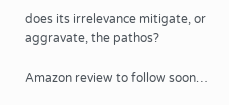does its irrelevance mitigate, or aggravate, the pathos?

Amazon review to follow soon…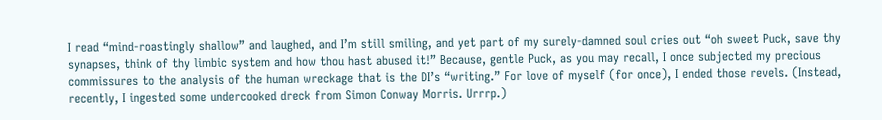I read “mind-roastingly shallow” and laughed, and I’m still smiling, and yet part of my surely-damned soul cries out “oh sweet Puck, save thy synapses, think of thy limbic system and how thou hast abused it!” Because, gentle Puck, as you may recall, I once subjected my precious commissures to the analysis of the human wreckage that is the DI’s “writing.” For love of myself (for once), I ended those revels. (Instead, recently, I ingested some undercooked dreck from Simon Conway Morris. Urrrp.)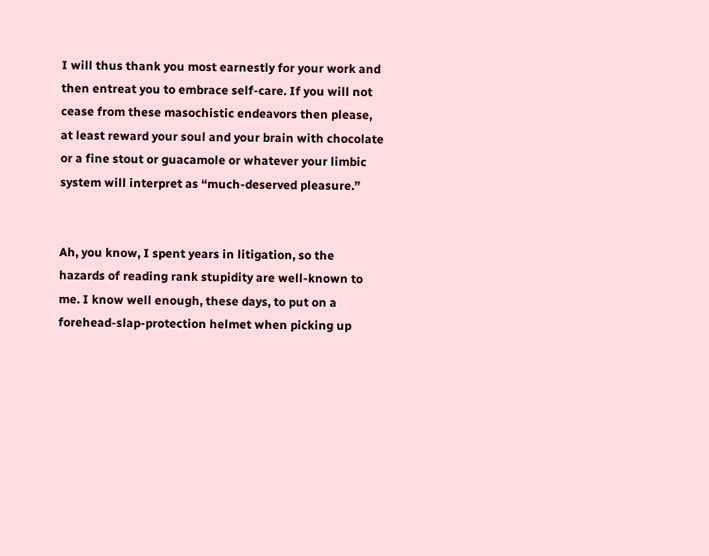I will thus thank you most earnestly for your work and then entreat you to embrace self-care. If you will not cease from these masochistic endeavors then please, at least reward your soul and your brain with chocolate or a fine stout or guacamole or whatever your limbic system will interpret as “much-deserved pleasure.”


Ah, you know, I spent years in litigation, so the hazards of reading rank stupidity are well-known to me. I know well enough, these days, to put on a forehead-slap-protection helmet when picking up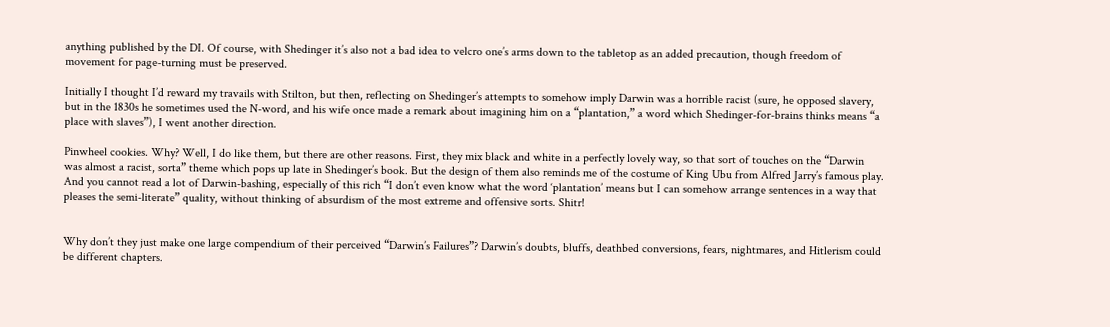anything published by the DI. Of course, with Shedinger it’s also not a bad idea to velcro one’s arms down to the tabletop as an added precaution, though freedom of movement for page-turning must be preserved.

Initially I thought I’d reward my travails with Stilton, but then, reflecting on Shedinger’s attempts to somehow imply Darwin was a horrible racist (sure, he opposed slavery, but in the 1830s he sometimes used the N-word, and his wife once made a remark about imagining him on a “plantation,” a word which Shedinger-for-brains thinks means “a place with slaves”), I went another direction.

Pinwheel cookies. Why? Well, I do like them, but there are other reasons. First, they mix black and white in a perfectly lovely way, so that sort of touches on the “Darwin was almost a racist, sorta” theme which pops up late in Shedinger’s book. But the design of them also reminds me of the costume of King Ubu from Alfred Jarry’s famous play. And you cannot read a lot of Darwin-bashing, especially of this rich “I don’t even know what the word ‘plantation’ means but I can somehow arrange sentences in a way that pleases the semi-literate” quality, without thinking of absurdism of the most extreme and offensive sorts. Shitr!


Why don’t they just make one large compendium of their perceived “Darwin’s Failures”? Darwin’s doubts, bluffs, deathbed conversions, fears, nightmares, and Hitlerism could be different chapters.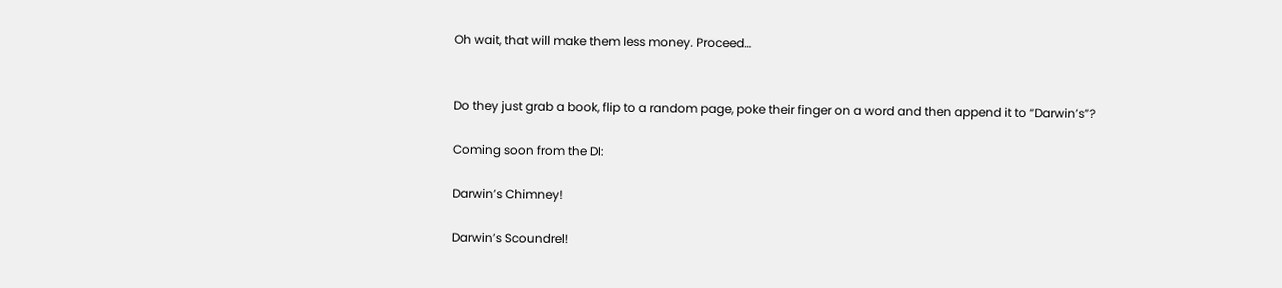Oh wait, that will make them less money. Proceed…


Do they just grab a book, flip to a random page, poke their finger on a word and then append it to “Darwin’s”?

Coming soon from the DI:

Darwin’s Chimney!

Darwin’s Scoundrel!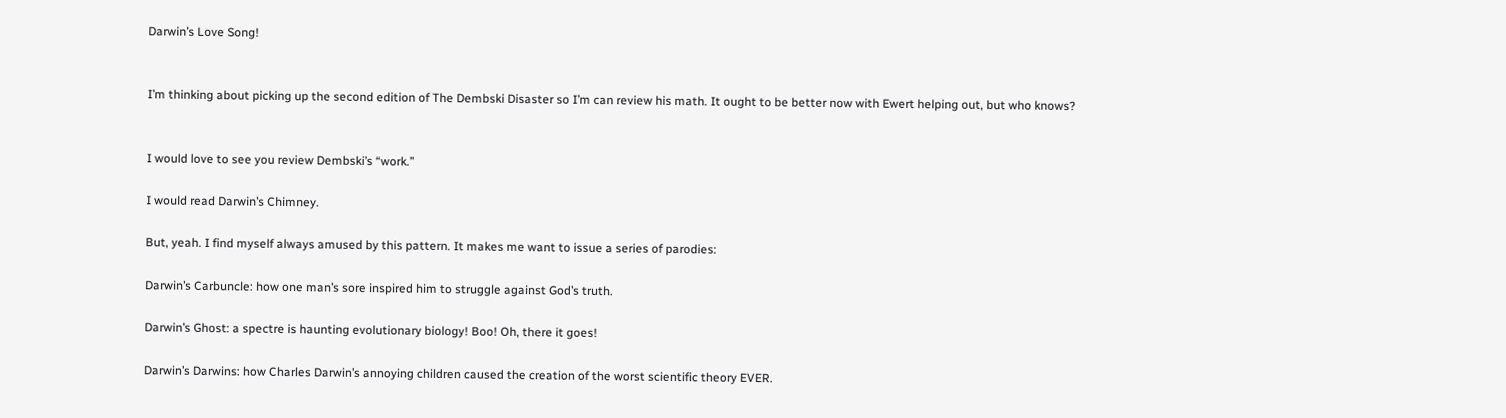Darwin’s Love Song!


I’m thinking about picking up the second edition of The Dembski Disaster so I’m can review his math. It ought to be better now with Ewert helping out, but who knows?


I would love to see you review Dembski’s “work.”

I would read Darwin’s Chimney.

But, yeah. I find myself always amused by this pattern. It makes me want to issue a series of parodies:

Darwin’s Carbuncle: how one man’s sore inspired him to struggle against God’s truth.

Darwin’s Ghost: a spectre is haunting evolutionary biology! Boo! Oh, there it goes!

Darwin’s Darwins: how Charles Darwin’s annoying children caused the creation of the worst scientific theory EVER.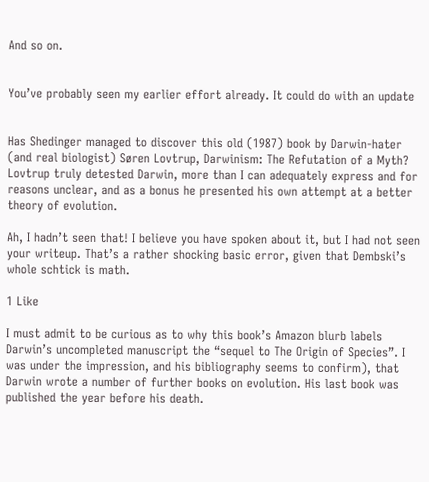And so on.


You’ve probably seen my earlier effort already. It could do with an update


Has Shedinger managed to discover this old (1987) book by Darwin-hater (and real biologist) Søren Lovtrup, Darwinism: The Refutation of a Myth? Lovtrup truly detested Darwin, more than I can adequately express and for reasons unclear, and as a bonus he presented his own attempt at a better theory of evolution.

Ah, I hadn’t seen that! I believe you have spoken about it, but I had not seen your writeup. That’s a rather shocking basic error, given that Dembski’s whole schtick is math.

1 Like

I must admit to be curious as to why this book’s Amazon blurb labels Darwin’s uncompleted manuscript the “sequel to The Origin of Species”. I was under the impression, and his bibliography seems to confirm), that Darwin wrote a number of further books on evolution. His last book was published the year before his death.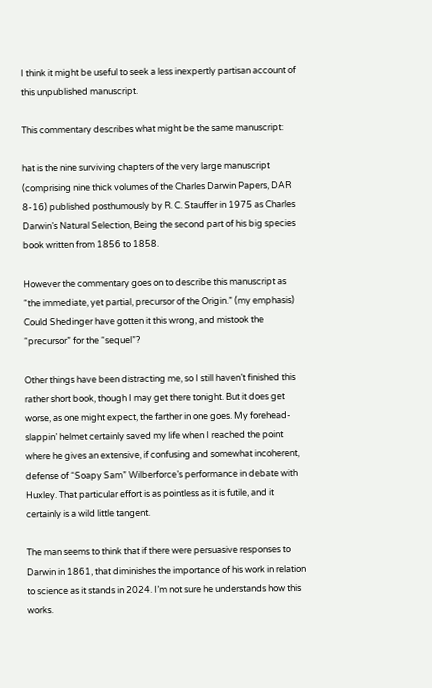I think it might be useful to seek a less inexpertly partisan account of this unpublished manuscript.

This commentary describes what might be the same manuscript:

hat is the nine surviving chapters of the very large manuscript (comprising nine thick volumes of the Charles Darwin Papers, DAR 8-16) published posthumously by R. C. Stauffer in 1975 as Charles Darwin’s Natural Selection, Being the second part of his big species book written from 1856 to 1858.

However the commentary goes on to describe this manuscript as “the immediate, yet partial, precursor of the Origin.” (my emphasis) Could Shedinger have gotten it this wrong, and mistook the “precursor” for the “sequel”?

Other things have been distracting me, so I still haven’t finished this rather short book, though I may get there tonight. But it does get worse, as one might expect, the farther in one goes. My forehead-slappin’ helmet certainly saved my life when I reached the point where he gives an extensive, if confusing and somewhat incoherent, defense of “Soapy Sam” Wilberforce’s performance in debate with Huxley. That particular effort is as pointless as it is futile, and it certainly is a wild little tangent.

The man seems to think that if there were persuasive responses to Darwin in 1861, that diminishes the importance of his work in relation to science as it stands in 2024. I’m not sure he understands how this works.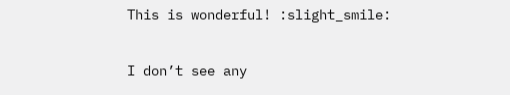This is wonderful! :slight_smile:

I don’t see any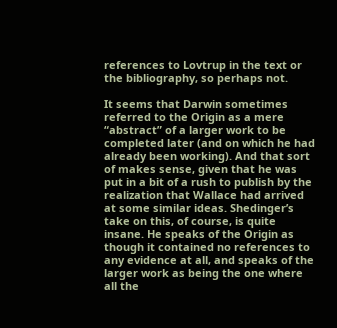references to Lovtrup in the text or the bibliography, so perhaps not.

It seems that Darwin sometimes referred to the Origin as a mere “abstract” of a larger work to be completed later (and on which he had already been working). And that sort of makes sense, given that he was put in a bit of a rush to publish by the realization that Wallace had arrived at some similar ideas. Shedinger’s take on this, of course, is quite insane. He speaks of the Origin as though it contained no references to any evidence at all, and speaks of the larger work as being the one where all the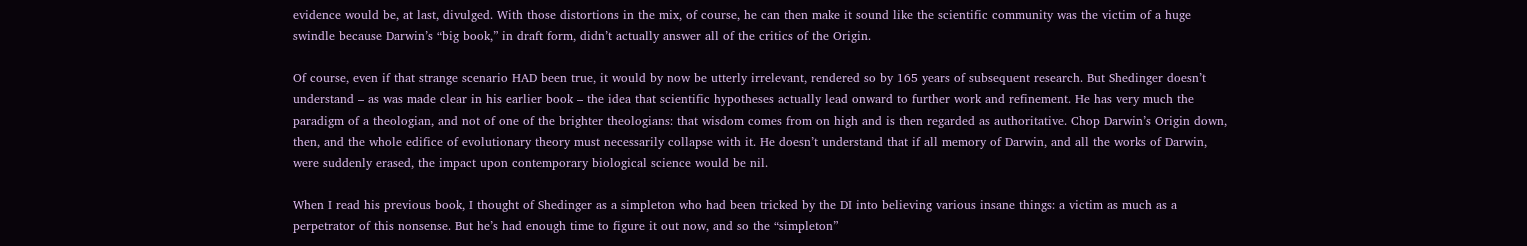evidence would be, at last, divulged. With those distortions in the mix, of course, he can then make it sound like the scientific community was the victim of a huge swindle because Darwin’s “big book,” in draft form, didn’t actually answer all of the critics of the Origin.

Of course, even if that strange scenario HAD been true, it would by now be utterly irrelevant, rendered so by 165 years of subsequent research. But Shedinger doesn’t understand – as was made clear in his earlier book – the idea that scientific hypotheses actually lead onward to further work and refinement. He has very much the paradigm of a theologian, and not of one of the brighter theologians: that wisdom comes from on high and is then regarded as authoritative. Chop Darwin’s Origin down, then, and the whole edifice of evolutionary theory must necessarily collapse with it. He doesn’t understand that if all memory of Darwin, and all the works of Darwin, were suddenly erased, the impact upon contemporary biological science would be nil.

When I read his previous book, I thought of Shedinger as a simpleton who had been tricked by the DI into believing various insane things: a victim as much as a perpetrator of this nonsense. But he’s had enough time to figure it out now, and so the “simpleton”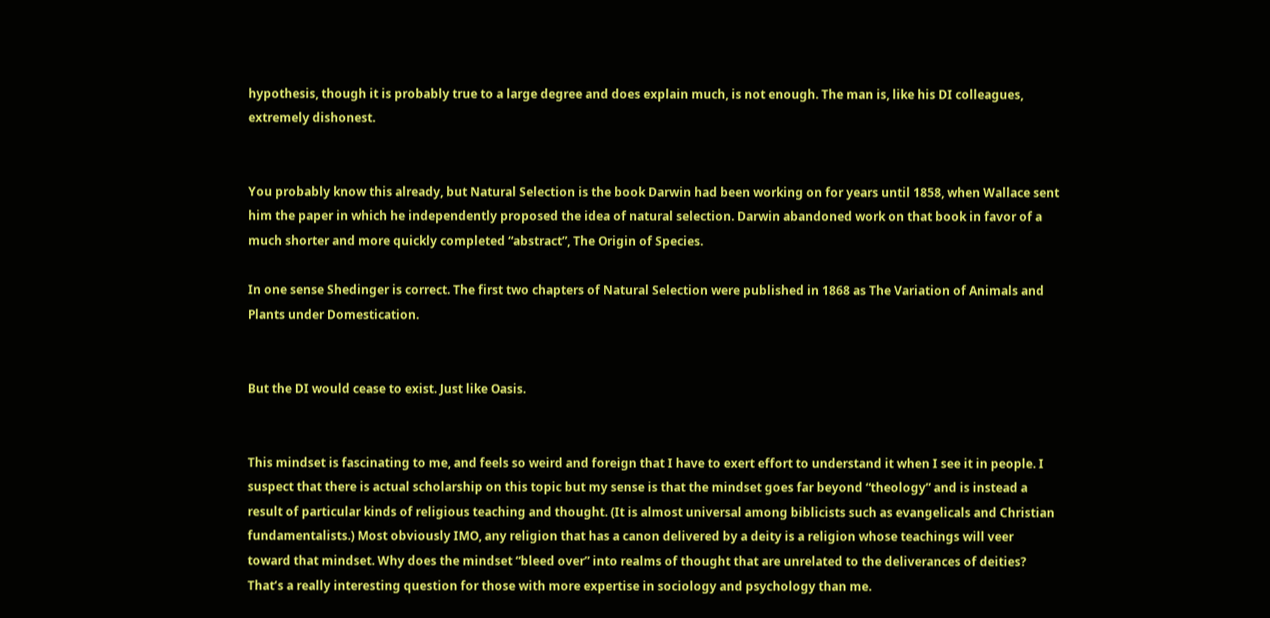hypothesis, though it is probably true to a large degree and does explain much, is not enough. The man is, like his DI colleagues, extremely dishonest.


You probably know this already, but Natural Selection is the book Darwin had been working on for years until 1858, when Wallace sent him the paper in which he independently proposed the idea of natural selection. Darwin abandoned work on that book in favor of a much shorter and more quickly completed “abstract”, The Origin of Species.

In one sense Shedinger is correct. The first two chapters of Natural Selection were published in 1868 as The Variation of Animals and Plants under Domestication.


But the DI would cease to exist. Just like Oasis.


This mindset is fascinating to me, and feels so weird and foreign that I have to exert effort to understand it when I see it in people. I suspect that there is actual scholarship on this topic but my sense is that the mindset goes far beyond “theology” and is instead a result of particular kinds of religious teaching and thought. (It is almost universal among biblicists such as evangelicals and Christian fundamentalists.) Most obviously IMO, any religion that has a canon delivered by a deity is a religion whose teachings will veer toward that mindset. Why does the mindset “bleed over” into realms of thought that are unrelated to the deliverances of deities? That’s a really interesting question for those with more expertise in sociology and psychology than me.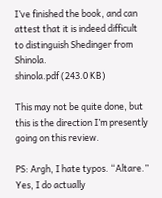I’ve finished the book, and can attest that it is indeed difficult to distinguish Shedinger from Shinola.
shinola.pdf (243.0 KB)

This may not be quite done, but this is the direction I’m presently going on this review.

PS: Argh, I hate typos. “Altare.” Yes, I do actually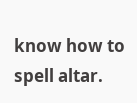know how to spell altar.